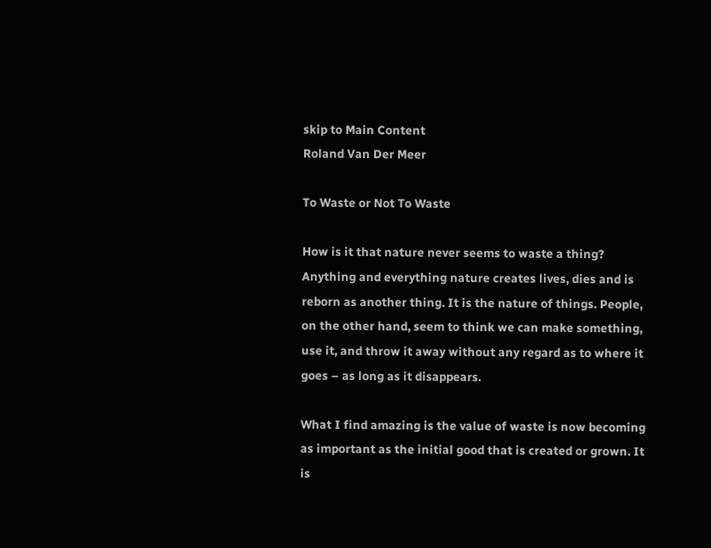skip to Main Content
Roland Van Der Meer

To Waste or Not To Waste

How is it that nature never seems to waste a thing? Anything and everything nature creates lives, dies and is reborn as another thing. It is the nature of things. People, on the other hand, seem to think we can make something, use it, and throw it away without any regard as to where it goes – as long as it disappears.

What I find amazing is the value of waste is now becoming as important as the initial good that is created or grown. It is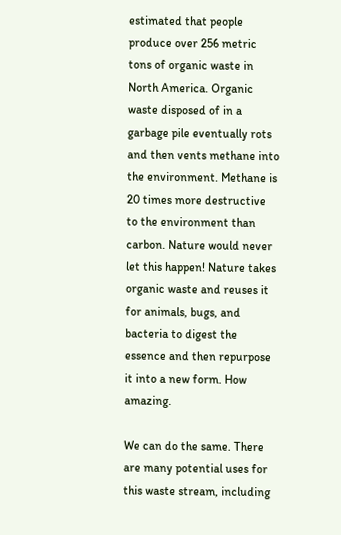estimated that people produce over 256 metric tons of organic waste in North America. Organic waste disposed of in a garbage pile eventually rots and then vents methane into the environment. Methane is 20 times more destructive to the environment than carbon. Nature would never let this happen! Nature takes organic waste and reuses it for animals, bugs, and bacteria to digest the essence and then repurpose it into a new form. How amazing.

We can do the same. There are many potential uses for this waste stream, including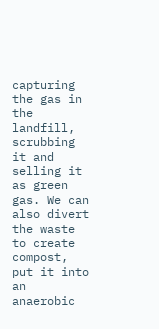capturing the gas in the landfill, scrubbing it and selling it as green gas. We can also divert the waste to create compost, put it into an anaerobic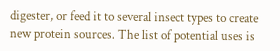digester, or feed it to several insect types to create new protein sources. The list of potential uses is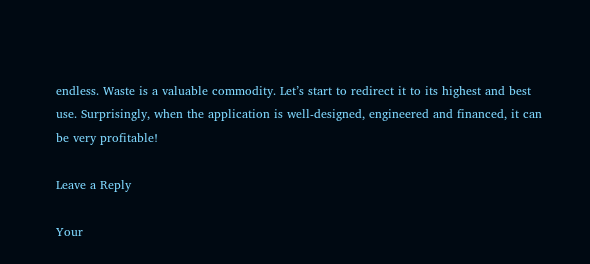endless. Waste is a valuable commodity. Let’s start to redirect it to its highest and best use. Surprisingly, when the application is well-designed, engineered and financed, it can be very profitable!

Leave a Reply

Your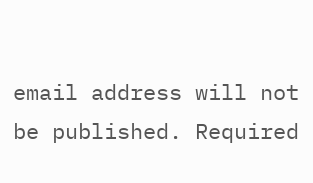email address will not be published. Required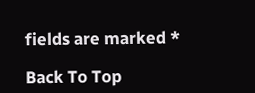fields are marked *

Back To Top